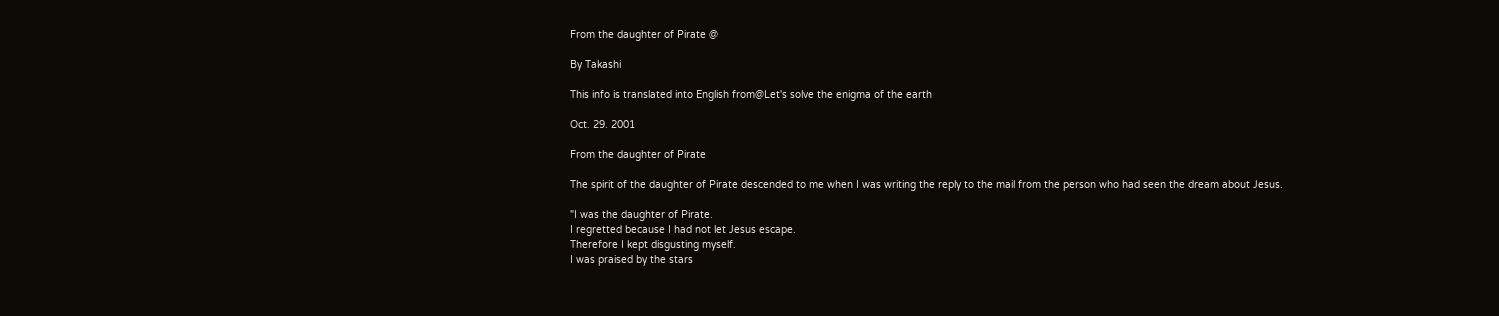From the daughter of Pirate @

By Takashi

This info is translated into English from@Let's solve the enigma of the earth

Oct. 29. 2001

From the daughter of Pirate

The spirit of the daughter of Pirate descended to me when I was writing the reply to the mail from the person who had seen the dream about Jesus.

"I was the daughter of Pirate.
I regretted because I had not let Jesus escape.
Therefore I kept disgusting myself.
I was praised by the stars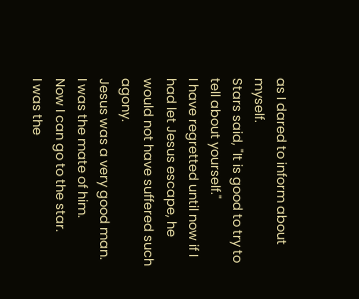as I dared to inform about myself.
Stars said, "It is good to try to tell about yourself."
I have regretted until now if I had let Jesus escape, he would not have suffered such agony.
Jesus was a very good man.
I was the mate of him.
Now I can go to the star.
I was the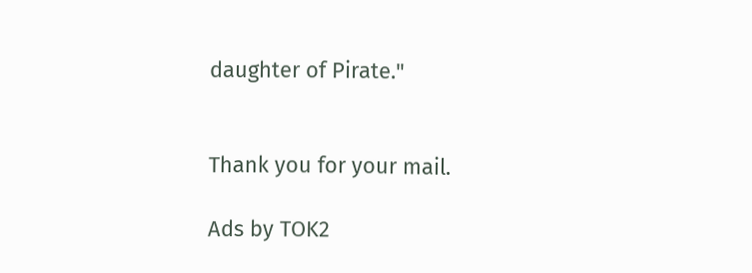daughter of Pirate."


Thank you for your mail.

Ads by TOK2